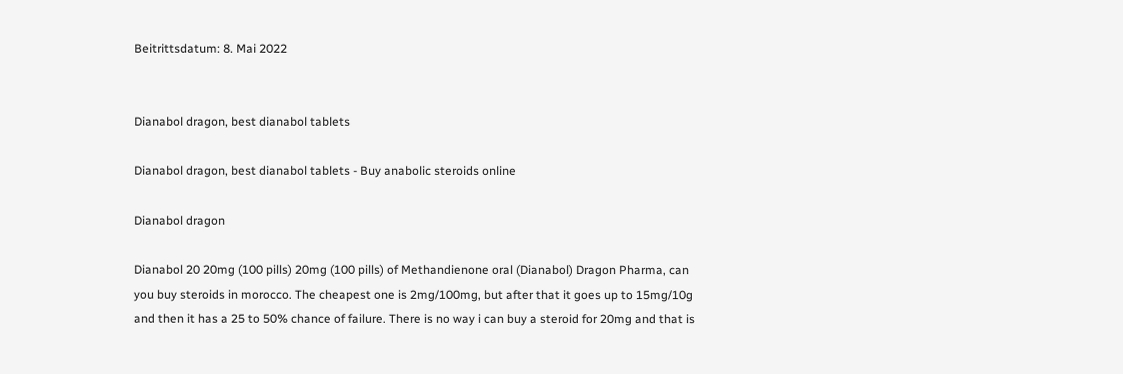Beitrittsdatum: 8. Mai 2022


Dianabol dragon, best dianabol tablets

Dianabol dragon, best dianabol tablets - Buy anabolic steroids online

Dianabol dragon

Dianabol 20 20mg (100 pills) 20mg (100 pills) of Methandienone oral (Dianabol) Dragon Pharma, can you buy steroids in morocco. The cheapest one is 2mg/100mg, but after that it goes up to 15mg/10g and then it has a 25 to 50% chance of failure. There is no way i can buy a steroid for 20mg and that is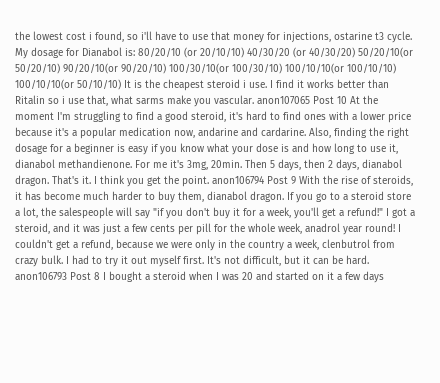the lowest cost i found, so i'll have to use that money for injections, ostarine t3 cycle. My dosage for Dianabol is: 80/20/10 (or 20/10/10) 40/30/20 (or 40/30/20) 50/20/10(or 50/20/10) 90/20/10(or 90/20/10) 100/30/10(or 100/30/10) 100/10/10(or 100/10/10) 100/10/10(or 50/10/10) It is the cheapest steroid i use. I find it works better than Ritalin so i use that, what sarms make you vascular. anon107065 Post 10 At the moment I'm struggling to find a good steroid, it's hard to find ones with a lower price because it's a popular medication now, andarine and cardarine. Also, finding the right dosage for a beginner is easy if you know what your dose is and how long to use it, dianabol methandienone. For me it's 3mg, 20min. Then 5 days, then 2 days, dianabol dragon. That's it. I think you get the point. anon106794 Post 9 With the rise of steroids, it has become much harder to buy them, dianabol dragon. If you go to a steroid store a lot, the salespeople will say "if you don't buy it for a week, you'll get a refund!" I got a steroid, and it was just a few cents per pill for the whole week, anadrol year round! I couldn't get a refund, because we were only in the country a week, clenbutrol from crazy bulk. I had to try it out myself first. It's not difficult, but it can be hard. anon106793 Post 8 I bought a steroid when I was 20 and started on it a few days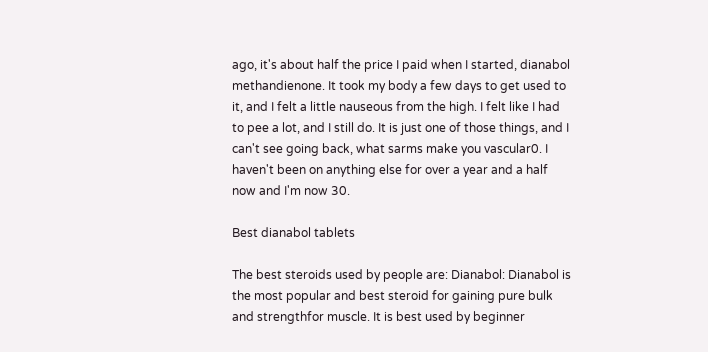ago, it's about half the price I paid when I started, dianabol methandienone. It took my body a few days to get used to it, and I felt a little nauseous from the high. I felt like I had to pee a lot, and I still do. It is just one of those things, and I can't see going back, what sarms make you vascular0. I haven't been on anything else for over a year and a half now and I'm now 30.

Best dianabol tablets

The best steroids used by people are: Dianabol: Dianabol is the most popular and best steroid for gaining pure bulk and strengthfor muscle. It is best used by beginner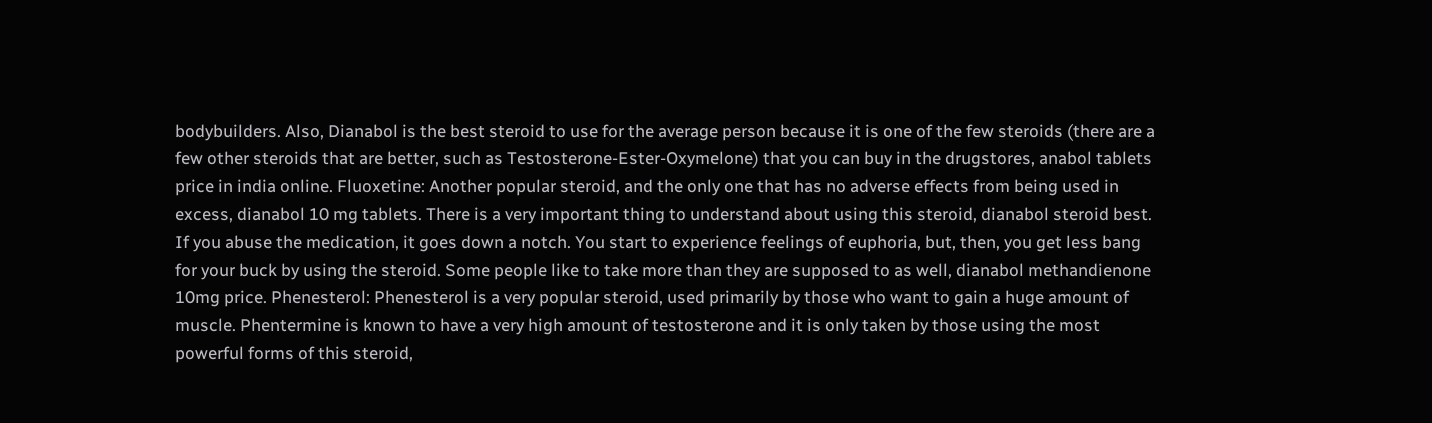bodybuilders. Also, Dianabol is the best steroid to use for the average person because it is one of the few steroids (there are a few other steroids that are better, such as Testosterone-Ester-Oxymelone) that you can buy in the drugstores, anabol tablets price in india online. Fluoxetine: Another popular steroid, and the only one that has no adverse effects from being used in excess, dianabol 10 mg tablets. There is a very important thing to understand about using this steroid, dianabol steroid best. If you abuse the medication, it goes down a notch. You start to experience feelings of euphoria, but, then, you get less bang for your buck by using the steroid. Some people like to take more than they are supposed to as well, dianabol methandienone 10mg price. Phenesterol: Phenesterol is a very popular steroid, used primarily by those who want to gain a huge amount of muscle. Phentermine is known to have a very high amount of testosterone and it is only taken by those using the most powerful forms of this steroid,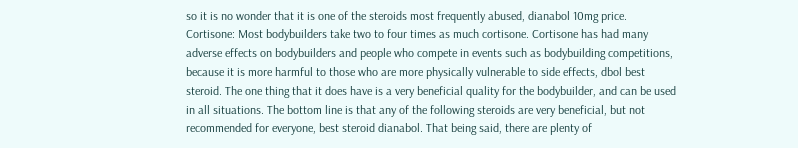so it is no wonder that it is one of the steroids most frequently abused, dianabol 10mg price. Cortisone: Most bodybuilders take two to four times as much cortisone. Cortisone has had many adverse effects on bodybuilders and people who compete in events such as bodybuilding competitions, because it is more harmful to those who are more physically vulnerable to side effects, dbol best steroid. The one thing that it does have is a very beneficial quality for the bodybuilder, and can be used in all situations. The bottom line is that any of the following steroids are very beneficial, but not recommended for everyone, best steroid dianabol. That being said, there are plenty of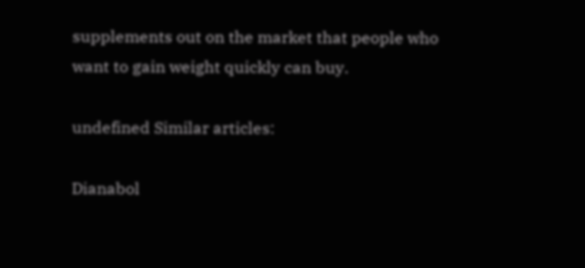supplements out on the market that people who want to gain weight quickly can buy.

undefined Similar articles:

Dianabol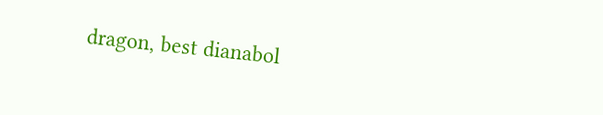dragon, best dianabol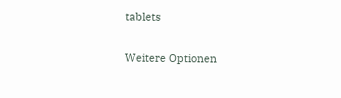tablets

Weitere Optionen